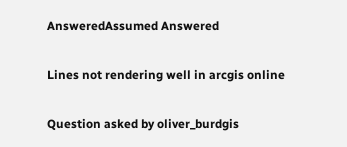AnsweredAssumed Answered

Lines not rendering well in arcgis online

Question asked by oliver_burdgis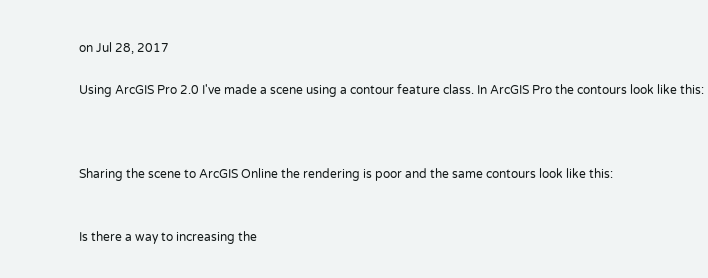on Jul 28, 2017

Using ArcGIS Pro 2.0 I've made a scene using a contour feature class. In ArcGIS Pro the contours look like this:



Sharing the scene to ArcGIS Online the rendering is poor and the same contours look like this:


Is there a way to increasing the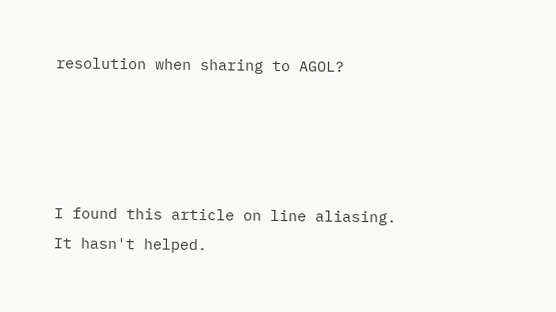resolution when sharing to AGOL?




I found this article on line aliasing. It hasn't helped.